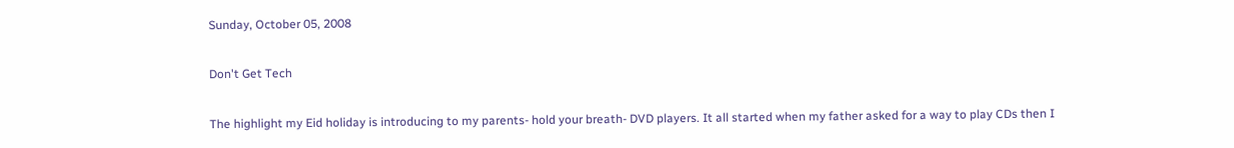Sunday, October 05, 2008

Don't Get Tech

The highlight my Eid holiday is introducing to my parents- hold your breath- DVD players. It all started when my father asked for a way to play CDs then I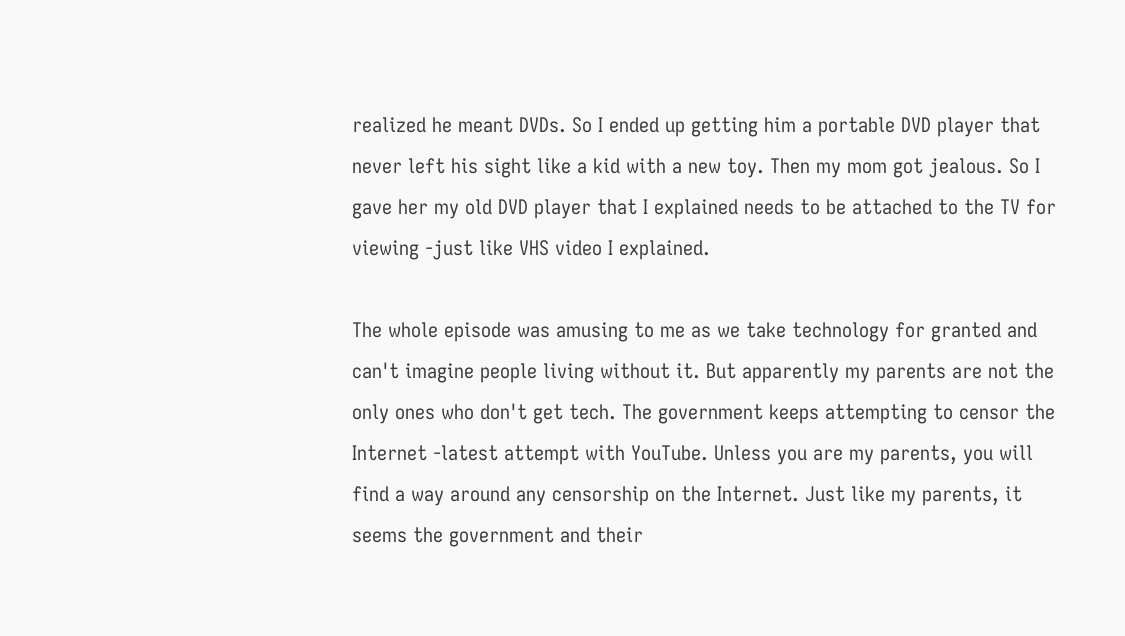realized he meant DVDs. So I ended up getting him a portable DVD player that never left his sight like a kid with a new toy. Then my mom got jealous. So I gave her my old DVD player that I explained needs to be attached to the TV for viewing -just like VHS video I explained.

The whole episode was amusing to me as we take technology for granted and can't imagine people living without it. But apparently my parents are not the only ones who don't get tech. The government keeps attempting to censor the Internet -latest attempt with YouTube. Unless you are my parents, you will find a way around any censorship on the Internet. Just like my parents, it seems the government and their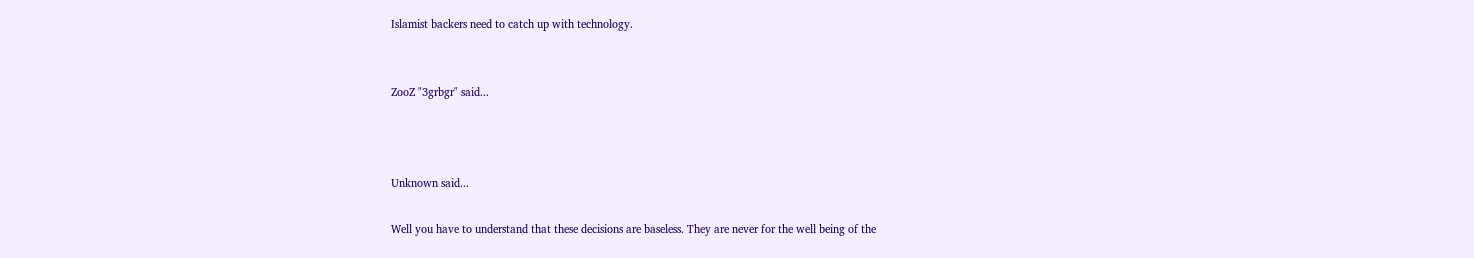Islamist backers need to catch up with technology.


ZooZ "3grbgr" said...



Unknown said...

Well you have to understand that these decisions are baseless. They are never for the well being of the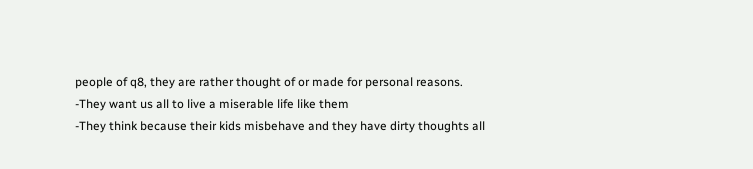people of q8, they are rather thought of or made for personal reasons.
-They want us all to live a miserable life like them
-They think because their kids misbehave and they have dirty thoughts all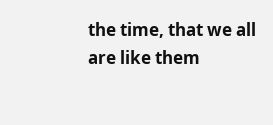the time, that we all are like them